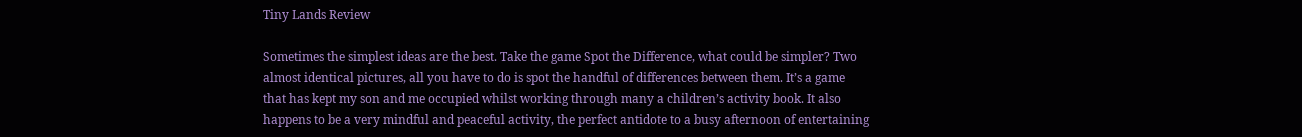Tiny Lands Review

Sometimes the simplest ideas are the best. Take the game Spot the Difference, what could be simpler? Two almost identical pictures, all you have to do is spot the handful of differences between them. It’s a game that has kept my son and me occupied whilst working through many a children’s activity book. It also happens to be a very mindful and peaceful activity, the perfect antidote to a busy afternoon of entertaining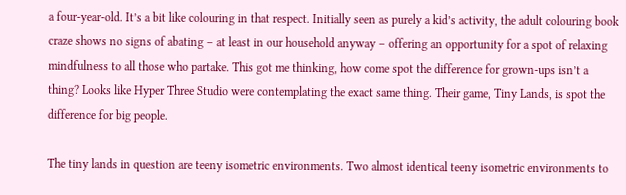a four-year-old. It’s a bit like colouring in that respect. Initially seen as purely a kid’s activity, the adult colouring book craze shows no signs of abating – at least in our household anyway – offering an opportunity for a spot of relaxing mindfulness to all those who partake. This got me thinking, how come spot the difference for grown-ups isn’t a thing? Looks like Hyper Three Studio were contemplating the exact same thing. Their game, Tiny Lands, is spot the difference for big people.

The tiny lands in question are teeny isometric environments. Two almost identical teeny isometric environments to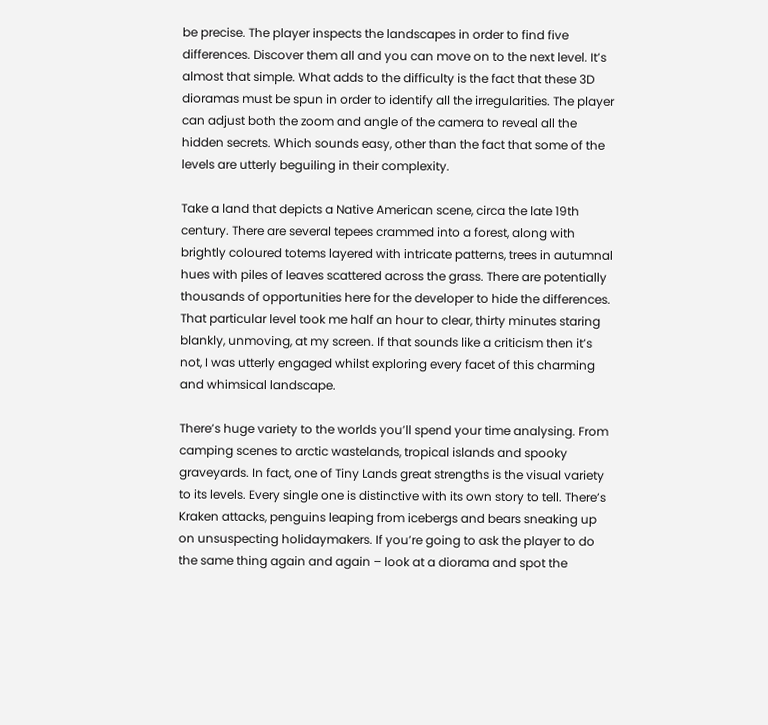be precise. The player inspects the landscapes in order to find five differences. Discover them all and you can move on to the next level. It’s almost that simple. What adds to the difficulty is the fact that these 3D dioramas must be spun in order to identify all the irregularities. The player can adjust both the zoom and angle of the camera to reveal all the hidden secrets. Which sounds easy, other than the fact that some of the levels are utterly beguiling in their complexity.

Take a land that depicts a Native American scene, circa the late 19th century. There are several tepees crammed into a forest, along with brightly coloured totems layered with intricate patterns, trees in autumnal hues with piles of leaves scattered across the grass. There are potentially thousands of opportunities here for the developer to hide the differences. That particular level took me half an hour to clear, thirty minutes staring blankly, unmoving, at my screen. If that sounds like a criticism then it’s not, I was utterly engaged whilst exploring every facet of this charming and whimsical landscape.

There’s huge variety to the worlds you’ll spend your time analysing. From camping scenes to arctic wastelands, tropical islands and spooky graveyards. In fact, one of Tiny Lands great strengths is the visual variety to its levels. Every single one is distinctive with its own story to tell. There’s Kraken attacks, penguins leaping from icebergs and bears sneaking up on unsuspecting holidaymakers. If you’re going to ask the player to do the same thing again and again – look at a diorama and spot the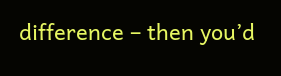difference – then you’d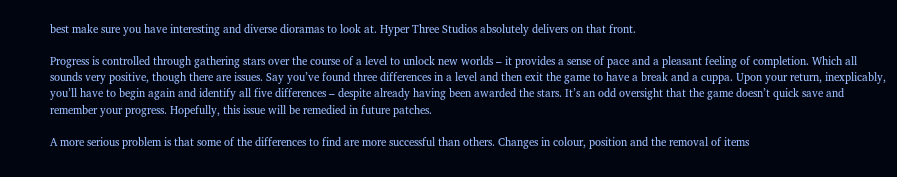best make sure you have interesting and diverse dioramas to look at. Hyper Three Studios absolutely delivers on that front.

Progress is controlled through gathering stars over the course of a level to unlock new worlds – it provides a sense of pace and a pleasant feeling of completion. Which all sounds very positive, though there are issues. Say you’ve found three differences in a level and then exit the game to have a break and a cuppa. Upon your return, inexplicably, you’ll have to begin again and identify all five differences – despite already having been awarded the stars. It’s an odd oversight that the game doesn’t quick save and remember your progress. Hopefully, this issue will be remedied in future patches.

A more serious problem is that some of the differences to find are more successful than others. Changes in colour, position and the removal of items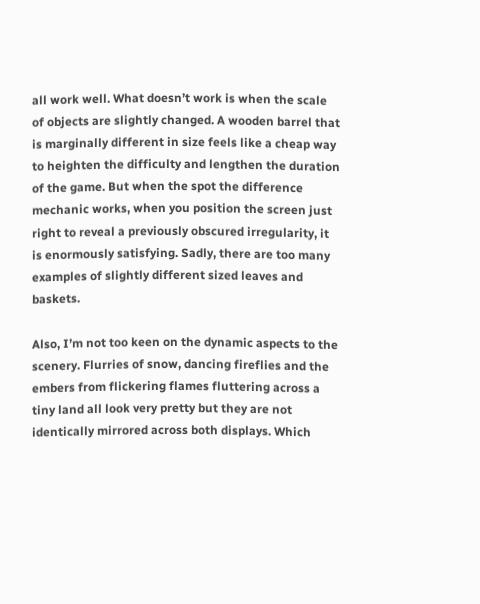all work well. What doesn’t work is when the scale of objects are slightly changed. A wooden barrel that is marginally different in size feels like a cheap way to heighten the difficulty and lengthen the duration of the game. But when the spot the difference mechanic works, when you position the screen just right to reveal a previously obscured irregularity, it is enormously satisfying. Sadly, there are too many examples of slightly different sized leaves and baskets.

Also, I’m not too keen on the dynamic aspects to the scenery. Flurries of snow, dancing fireflies and the embers from flickering flames fluttering across a tiny land all look very pretty but they are not identically mirrored across both displays. Which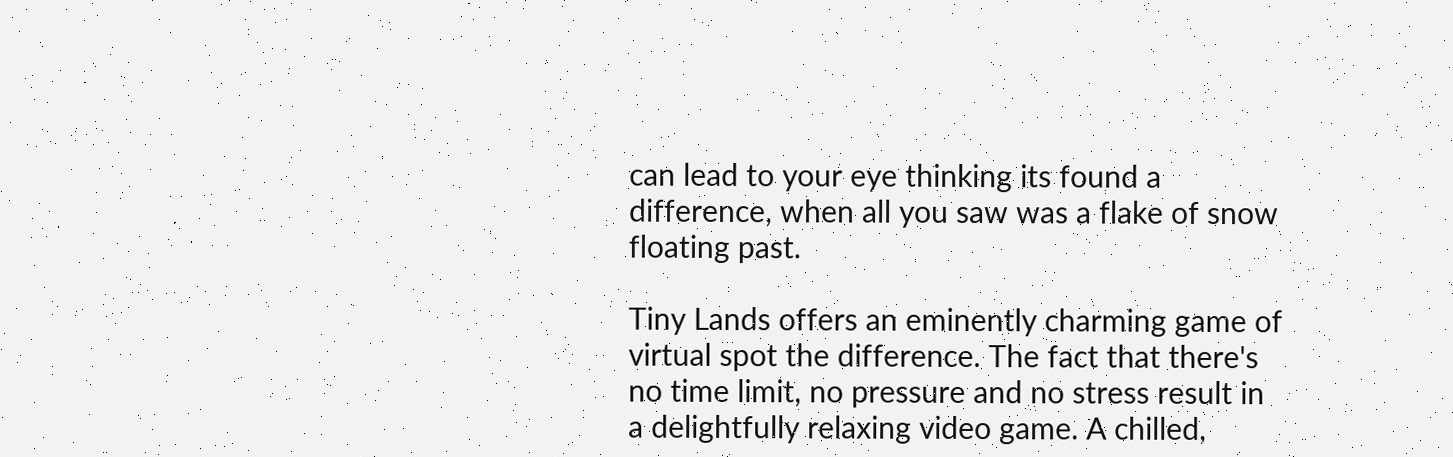can lead to your eye thinking its found a difference, when all you saw was a flake of snow floating past.

Tiny Lands offers an eminently charming game of virtual spot the difference. The fact that there's no time limit, no pressure and no stress result in a delightfully relaxing video game. A chilled,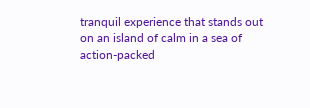tranquil experience that stands out on an island of calm in a sea of action-packed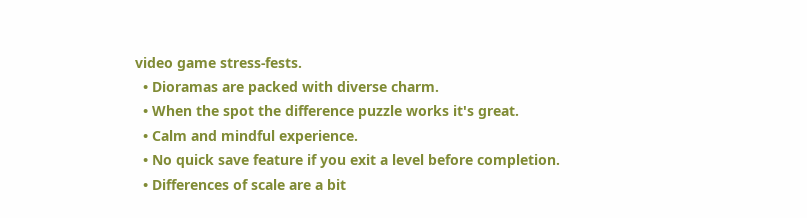video game stress-fests.
  • Dioramas are packed with diverse charm.
  • When the spot the difference puzzle works it's great.
  • Calm and mindful experience.
  • No quick save feature if you exit a level before completion.
  • Differences of scale are a bit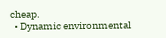cheap.
  • Dynamic environmental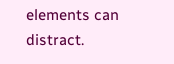elements can distract.